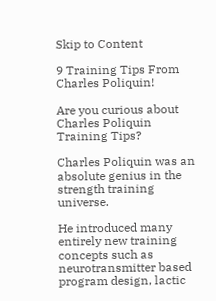Skip to Content

9 Training Tips From Charles Poliquin!

Are you curious about Charles Poliquin Training Tips?

Charles Poliquin was an absolute genius in the strength training universe.

He introduced many entirely new training concepts such as neurotransmitter based program design, lactic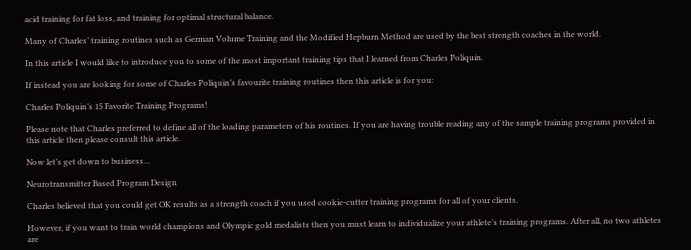acid training for fat loss, and training for optimal structural balance.

Many of Charles’ training routines such as German Volume Training and the Modified Hepburn Method are used by the best strength coaches in the world.

In this article I would like to introduce you to some of the most important training tips that I learned from Charles Poliquin.

If instead you are looking for some of Charles Poliquin’s favourite training routines then this article is for you:

Charles Poliquin’s 15 Favorite Training Programs!

Please note that Charles preferred to define all of the loading parameters of his routines. If you are having trouble reading any of the sample training programs provided in this article then please consult this article.

Now let’s get down to business…

Neurotransmitter Based Program Design

Charles believed that you could get OK results as a strength coach if you used cookie-cutter training programs for all of your clients.

However, if you want to train world champions and Olympic gold medalists then you must learn to individualize your athlete’s training programs. After all, no two athletes are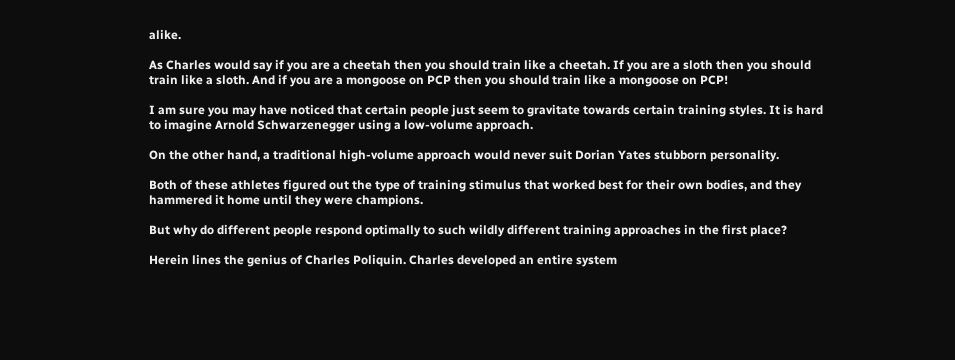alike.

As Charles would say if you are a cheetah then you should train like a cheetah. If you are a sloth then you should train like a sloth. And if you are a mongoose on PCP then you should train like a mongoose on PCP!

I am sure you may have noticed that certain people just seem to gravitate towards certain training styles. It is hard to imagine Arnold Schwarzenegger using a low-volume approach.

On the other hand, a traditional high-volume approach would never suit Dorian Yates stubborn personality.

Both of these athletes figured out the type of training stimulus that worked best for their own bodies, and they hammered it home until they were champions.

But why do different people respond optimally to such wildly different training approaches in the first place?

Herein lines the genius of Charles Poliquin. Charles developed an entire system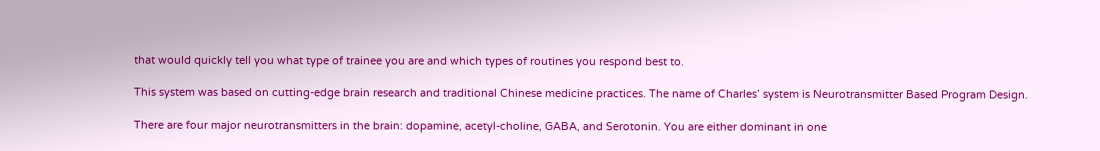that would quickly tell you what type of trainee you are and which types of routines you respond best to.

This system was based on cutting-edge brain research and traditional Chinese medicine practices. The name of Charles’ system is Neurotransmitter Based Program Design.

There are four major neurotransmitters in the brain: dopamine, acetyl-choline, GABA, and Serotonin. You are either dominant in one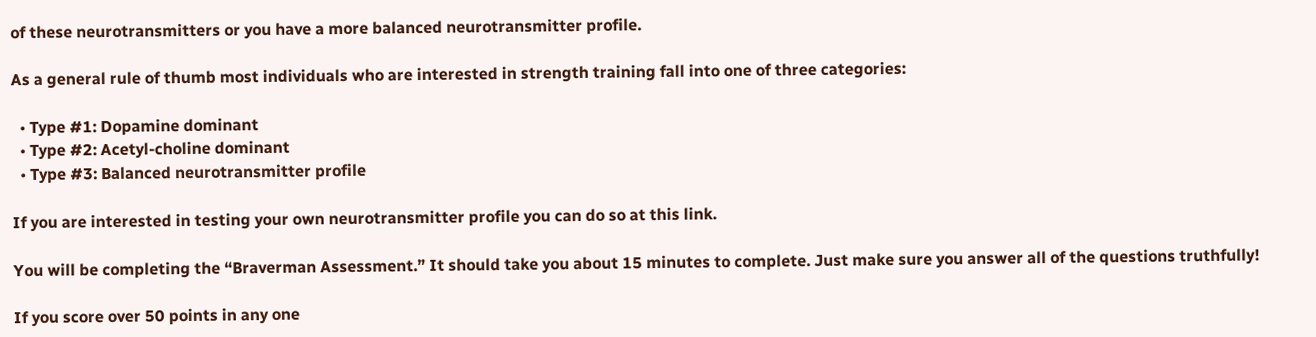of these neurotransmitters or you have a more balanced neurotransmitter profile.

As a general rule of thumb most individuals who are interested in strength training fall into one of three categories:

  • Type #1: Dopamine dominant
  • Type #2: Acetyl-choline dominant
  • Type #3: Balanced neurotransmitter profile

If you are interested in testing your own neurotransmitter profile you can do so at this link.

You will be completing the “Braverman Assessment.” It should take you about 15 minutes to complete. Just make sure you answer all of the questions truthfully!

If you score over 50 points in any one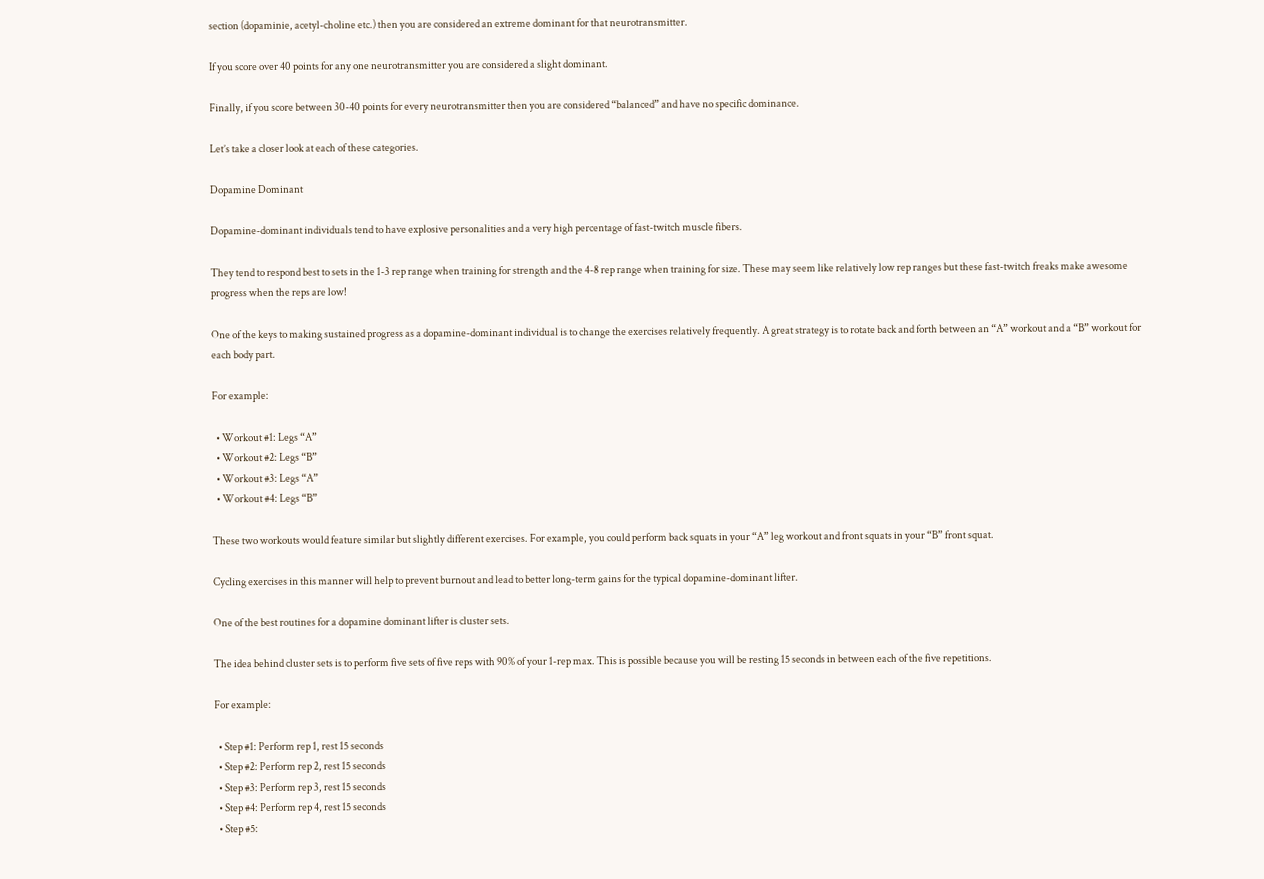section (dopaminie, acetyl-choline etc.) then you are considered an extreme dominant for that neurotransmitter.

If you score over 40 points for any one neurotransmitter you are considered a slight dominant.

Finally, if you score between 30-40 points for every neurotransmitter then you are considered “balanced” and have no specific dominance.

Let’s take a closer look at each of these categories.

Dopamine Dominant

Dopamine-dominant individuals tend to have explosive personalities and a very high percentage of fast-twitch muscle fibers.

They tend to respond best to sets in the 1-3 rep range when training for strength and the 4-8 rep range when training for size. These may seem like relatively low rep ranges but these fast-twitch freaks make awesome progress when the reps are low!

One of the keys to making sustained progress as a dopamine-dominant individual is to change the exercises relatively frequently. A great strategy is to rotate back and forth between an “A” workout and a “B” workout for each body part.

For example:

  • Workout #1: Legs “A”
  • Workout #2: Legs “B”
  • Workout #3: Legs “A”
  • Workout #4: Legs “B”

These two workouts would feature similar but slightly different exercises. For example, you could perform back squats in your “A” leg workout and front squats in your “B” front squat.

Cycling exercises in this manner will help to prevent burnout and lead to better long-term gains for the typical dopamine-dominant lifter.

One of the best routines for a dopamine dominant lifter is cluster sets.

The idea behind cluster sets is to perform five sets of five reps with 90% of your 1-rep max. This is possible because you will be resting 15 seconds in between each of the five repetitions.

For example:

  • Step #1: Perform rep 1, rest 15 seconds
  • Step #2: Perform rep 2, rest 15 seconds
  • Step #3: Perform rep 3, rest 15 seconds
  • Step #4: Perform rep 4, rest 15 seconds
  • Step #5: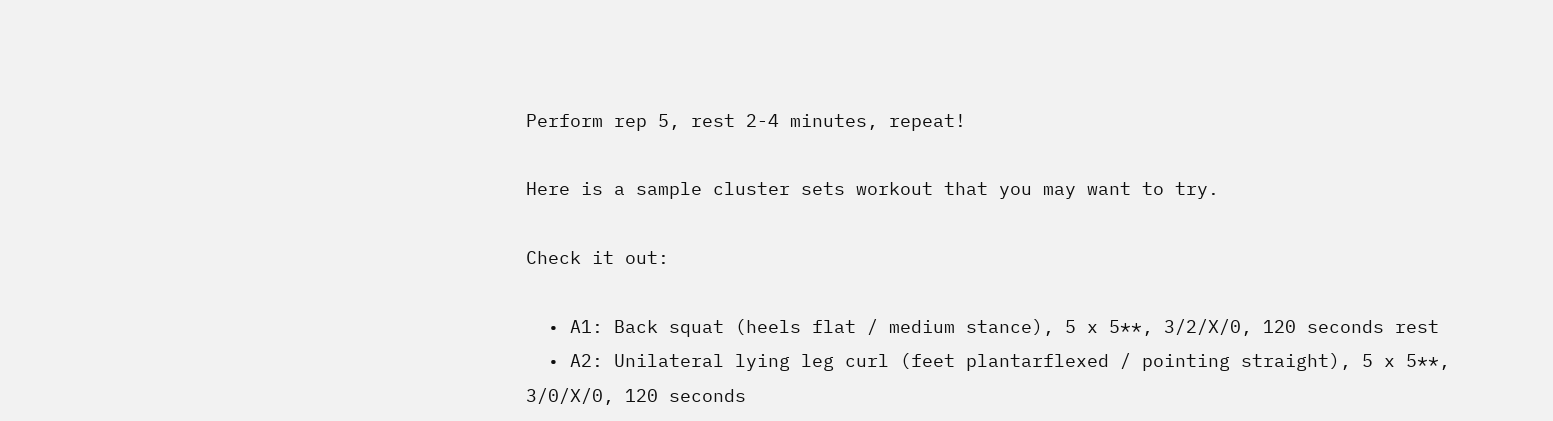Perform rep 5, rest 2-4 minutes, repeat!

Here is a sample cluster sets workout that you may want to try.

Check it out:

  • A1: Back squat (heels flat / medium stance), 5 x 5**, 3/2/X/0, 120 seconds rest
  • A2: Unilateral lying leg curl (feet plantarflexed / pointing straight), 5 x 5**, 3/0/X/0, 120 seconds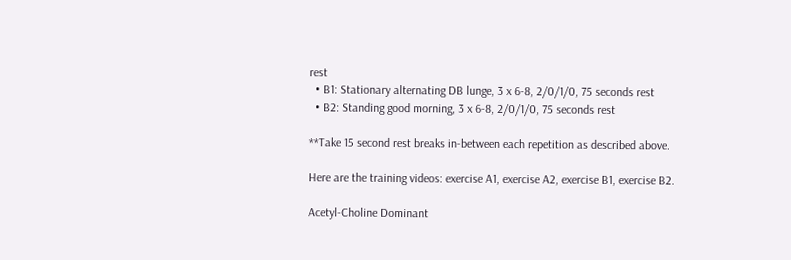rest
  • B1: Stationary alternating DB lunge, 3 x 6-8, 2/0/1/0, 75 seconds rest
  • B2: Standing good morning, 3 x 6-8, 2/0/1/0, 75 seconds rest

**Take 15 second rest breaks in-between each repetition as described above.

Here are the training videos: exercise A1, exercise A2, exercise B1, exercise B2.

Acetyl-Choline Dominant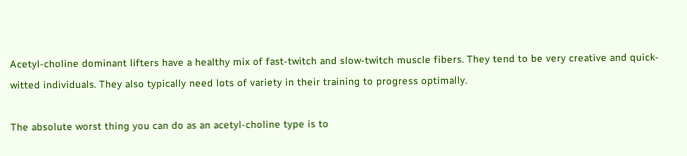Acetyl-choline dominant lifters have a healthy mix of fast-twitch and slow-twitch muscle fibers. They tend to be very creative and quick-witted individuals. They also typically need lots of variety in their training to progress optimally.

The absolute worst thing you can do as an acetyl-choline type is to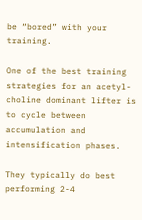be “bored” with your training.

One of the best training strategies for an acetyl-choline dominant lifter is to cycle between accumulation and intensification phases.

They typically do best performing 2-4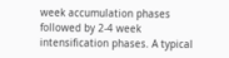week accumulation phases followed by 2-4 week intensification phases. A typical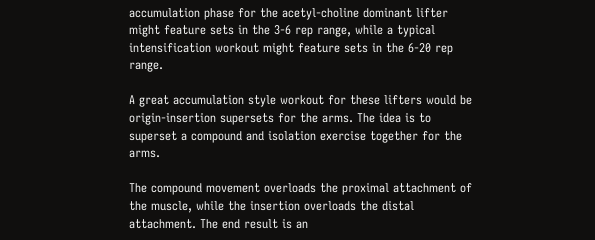accumulation phase for the acetyl-choline dominant lifter might feature sets in the 3-6 rep range, while a typical intensification workout might feature sets in the 6-20 rep range.

A great accumulation style workout for these lifters would be origin-insertion supersets for the arms. The idea is to superset a compound and isolation exercise together for the arms.

The compound movement overloads the proximal attachment of the muscle, while the insertion overloads the distal attachment. The end result is an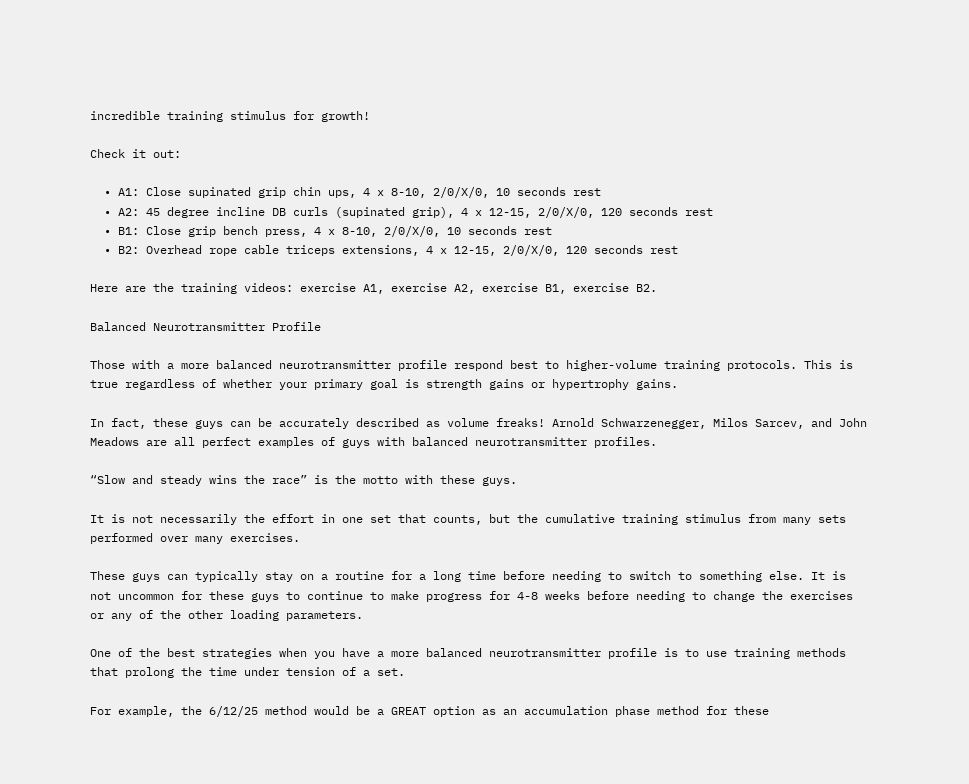incredible training stimulus for growth!

Check it out:

  • A1: Close supinated grip chin ups, 4 x 8-10, 2/0/X/0, 10 seconds rest
  • A2: 45 degree incline DB curls (supinated grip), 4 x 12-15, 2/0/X/0, 120 seconds rest
  • B1: Close grip bench press, 4 x 8-10, 2/0/X/0, 10 seconds rest
  • B2: Overhead rope cable triceps extensions, 4 x 12-15, 2/0/X/0, 120 seconds rest

Here are the training videos: exercise A1, exercise A2, exercise B1, exercise B2.

Balanced Neurotransmitter Profile

Those with a more balanced neurotransmitter profile respond best to higher-volume training protocols. This is true regardless of whether your primary goal is strength gains or hypertrophy gains.

In fact, these guys can be accurately described as volume freaks! Arnold Schwarzenegger, Milos Sarcev, and John Meadows are all perfect examples of guys with balanced neurotransmitter profiles.

“Slow and steady wins the race” is the motto with these guys.

It is not necessarily the effort in one set that counts, but the cumulative training stimulus from many sets performed over many exercises.

These guys can typically stay on a routine for a long time before needing to switch to something else. It is not uncommon for these guys to continue to make progress for 4-8 weeks before needing to change the exercises or any of the other loading parameters.

One of the best strategies when you have a more balanced neurotransmitter profile is to use training methods that prolong the time under tension of a set.

For example, the 6/12/25 method would be a GREAT option as an accumulation phase method for these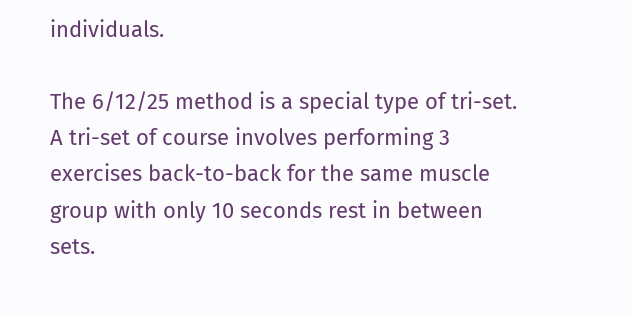individuals.

The 6/12/25 method is a special type of tri-set. A tri-set of course involves performing 3 exercises back-to-back for the same muscle group with only 10 seconds rest in between sets.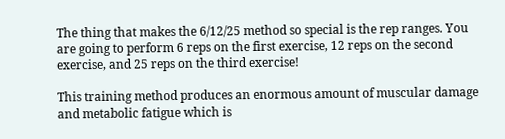The thing that makes the 6/12/25 method so special is the rep ranges. You are going to perform 6 reps on the first exercise, 12 reps on the second exercise, and 25 reps on the third exercise!

This training method produces an enormous amount of muscular damage and metabolic fatigue which is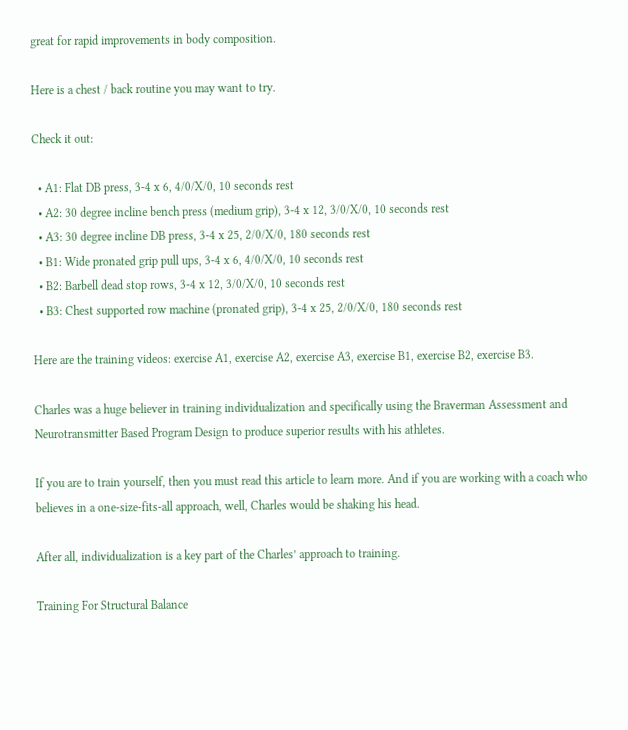great for rapid improvements in body composition.

Here is a chest / back routine you may want to try.

Check it out:

  • A1: Flat DB press, 3-4 x 6, 4/0/X/0, 10 seconds rest
  • A2: 30 degree incline bench press (medium grip), 3-4 x 12, 3/0/X/0, 10 seconds rest
  • A3: 30 degree incline DB press, 3-4 x 25, 2/0/X/0, 180 seconds rest
  • B1: Wide pronated grip pull ups, 3-4 x 6, 4/0/X/0, 10 seconds rest
  • B2: Barbell dead stop rows, 3-4 x 12, 3/0/X/0, 10 seconds rest
  • B3: Chest supported row machine (pronated grip), 3-4 x 25, 2/0/X/0, 180 seconds rest

Here are the training videos: exercise A1, exercise A2, exercise A3, exercise B1, exercise B2, exercise B3.

Charles was a huge believer in training individualization and specifically using the Braverman Assessment and Neurotransmitter Based Program Design to produce superior results with his athletes.

If you are to train yourself, then you must read this article to learn more. And if you are working with a coach who believes in a one-size-fits-all approach, well, Charles would be shaking his head.

After all, individualization is a key part of the Charles’ approach to training.

Training For Structural Balance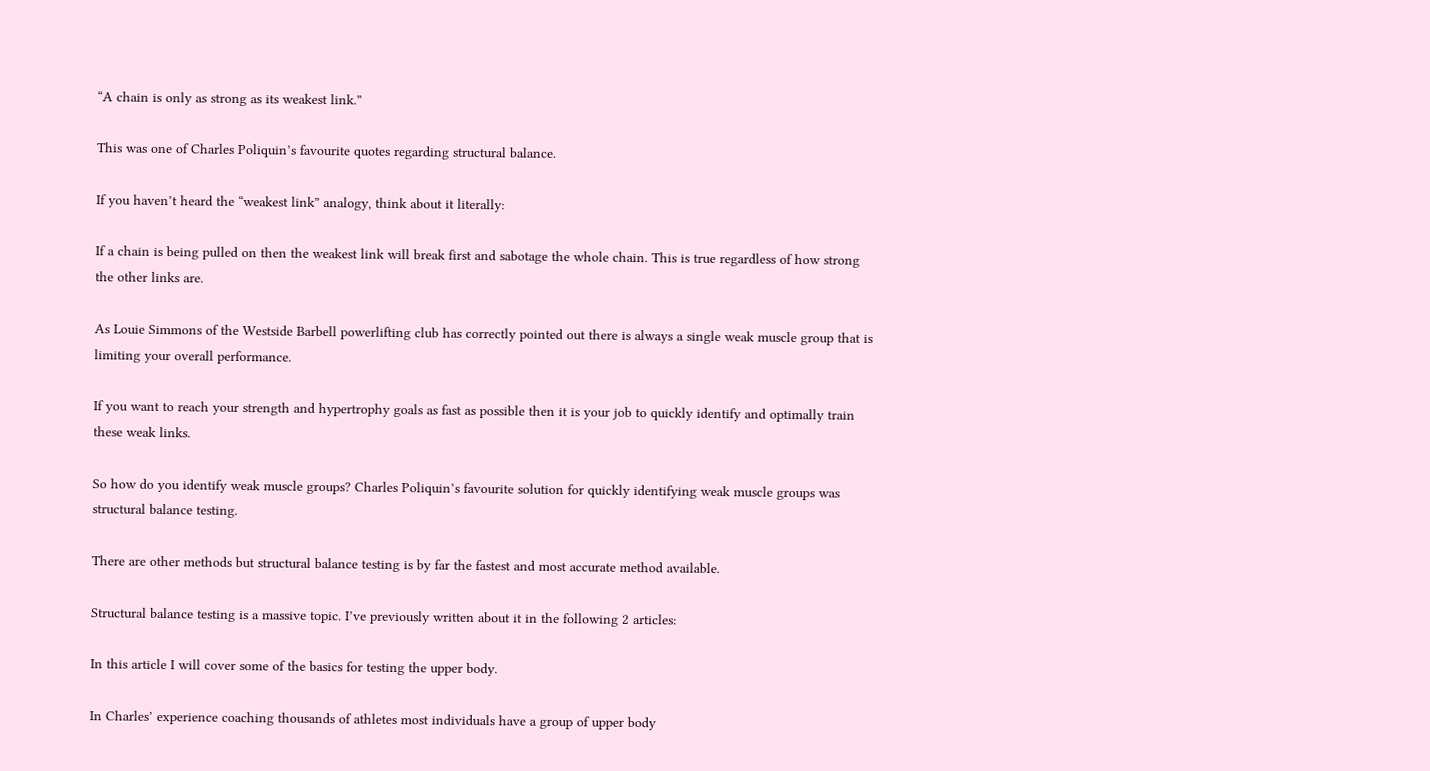“A chain is only as strong as its weakest link.”

This was one of Charles Poliquin’s favourite quotes regarding structural balance.

If you haven’t heard the “weakest link” analogy, think about it literally:

If a chain is being pulled on then the weakest link will break first and sabotage the whole chain. This is true regardless of how strong the other links are.

As Louie Simmons of the Westside Barbell powerlifting club has correctly pointed out there is always a single weak muscle group that is limiting your overall performance.

If you want to reach your strength and hypertrophy goals as fast as possible then it is your job to quickly identify and optimally train these weak links.

So how do you identify weak muscle groups? Charles Poliquin’s favourite solution for quickly identifying weak muscle groups was structural balance testing.

There are other methods but structural balance testing is by far the fastest and most accurate method available.

Structural balance testing is a massive topic. I’ve previously written about it in the following 2 articles:

In this article I will cover some of the basics for testing the upper body.

In Charles’ experience coaching thousands of athletes most individuals have a group of upper body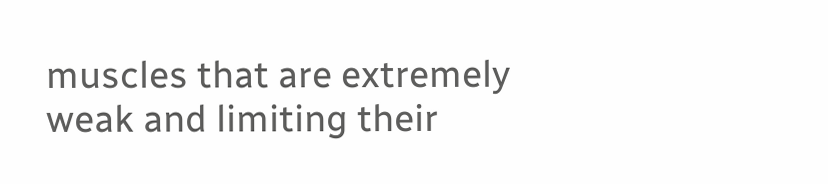muscles that are extremely weak and limiting their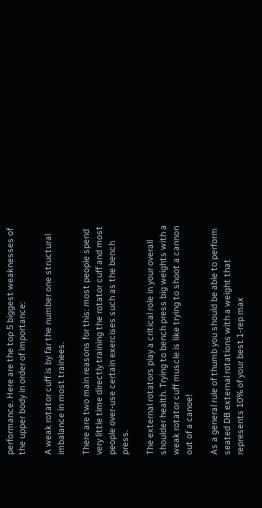performance. Here are the top 5 biggest weaknesses of the upper body in order of importance:

A weak rotator cuff is by far the number one structural imbalance in most trainees.

There are two main reasons for this: most people spend very little time directly training the rotator cuff and most people over-use certain exercises such as the bench press.

The external rotators play a critical role in your overall shoulder health. Trying to bench press big weights with a weak rotator cuff muscle is like trying to shoot a cannon out of a canoe!

As a general rule of thumb you should be able to perform seated DB external rotations with a weight that represents 10% of your best 1-rep max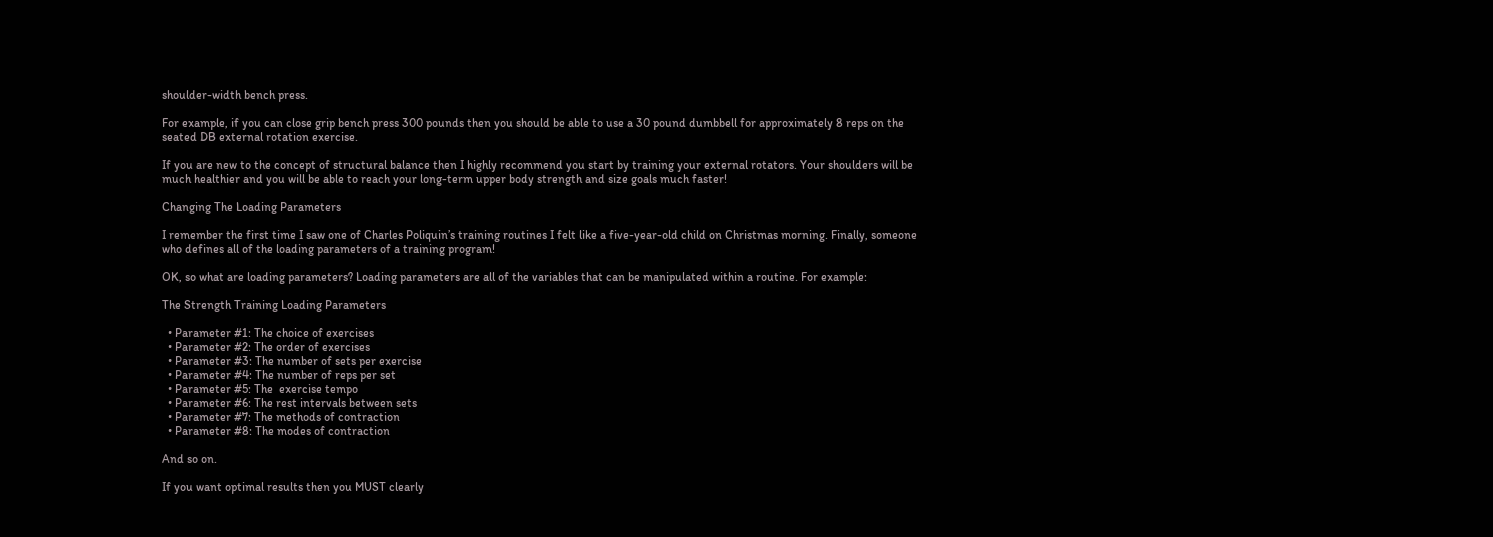shoulder-width bench press.

For example, if you can close grip bench press 300 pounds then you should be able to use a 30 pound dumbbell for approximately 8 reps on the seated DB external rotation exercise.

If you are new to the concept of structural balance then I highly recommend you start by training your external rotators. Your shoulders will be much healthier and you will be able to reach your long-term upper body strength and size goals much faster!

Changing The Loading Parameters

I remember the first time I saw one of Charles Poliquin’s training routines I felt like a five-year-old child on Christmas morning. Finally, someone who defines all of the loading parameters of a training program!

OK, so what are loading parameters? Loading parameters are all of the variables that can be manipulated within a routine. For example:

The Strength Training Loading Parameters

  • Parameter #1: The choice of exercises
  • Parameter #2: The order of exercises
  • Parameter #3: The number of sets per exercise
  • Parameter #4: The number of reps per set
  • Parameter #5: The  exercise tempo
  • Parameter #6: The rest intervals between sets
  • Parameter #7: The methods of contraction
  • Parameter #8: The modes of contraction

And so on.

If you want optimal results then you MUST clearly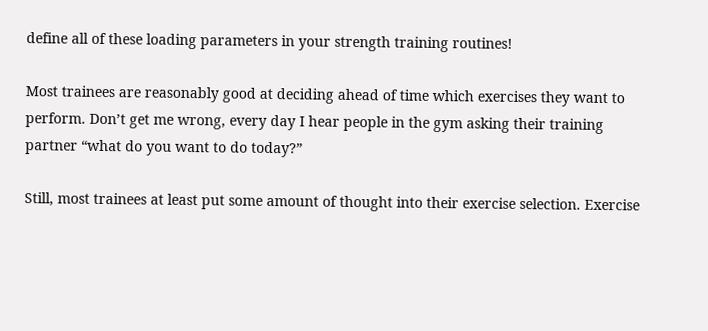define all of these loading parameters in your strength training routines!

Most trainees are reasonably good at deciding ahead of time which exercises they want to perform. Don’t get me wrong, every day I hear people in the gym asking their training partner “what do you want to do today?”

Still, most trainees at least put some amount of thought into their exercise selection. Exercise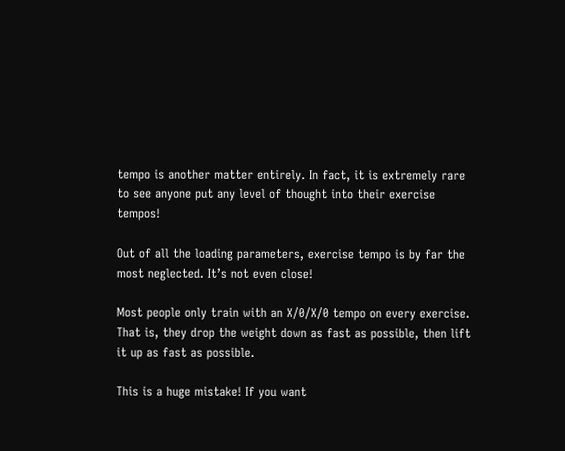tempo is another matter entirely. In fact, it is extremely rare to see anyone put any level of thought into their exercise tempos!

Out of all the loading parameters, exercise tempo is by far the most neglected. It’s not even close!

Most people only train with an X/0/X/0 tempo on every exercise. That is, they drop the weight down as fast as possible, then lift it up as fast as possible.

This is a huge mistake! If you want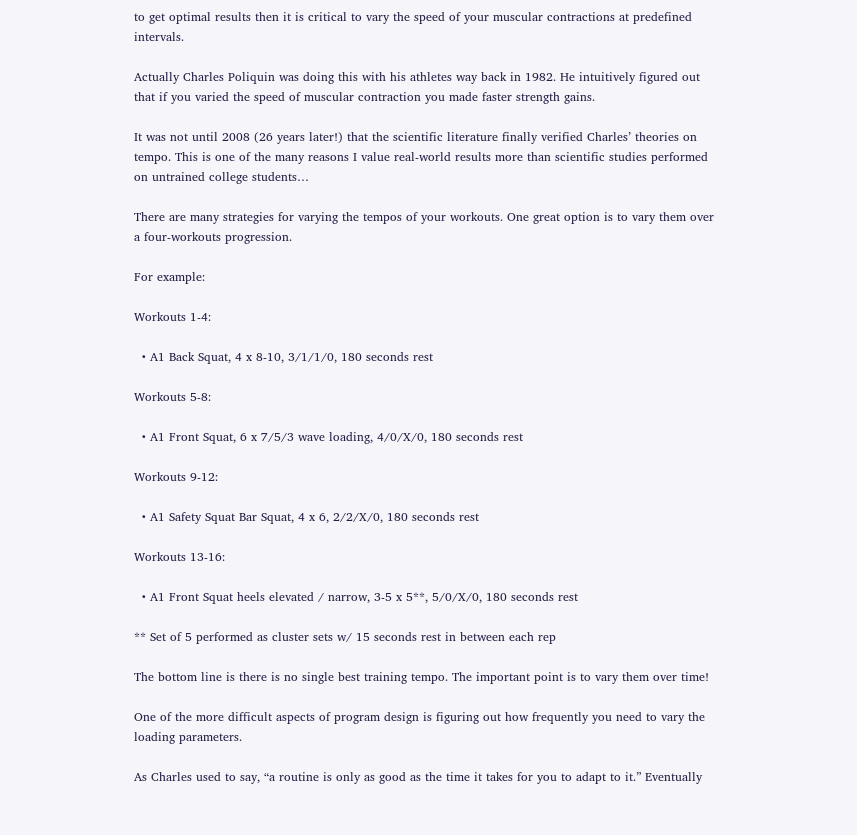to get optimal results then it is critical to vary the speed of your muscular contractions at predefined intervals.

Actually Charles Poliquin was doing this with his athletes way back in 1982. He intuitively figured out that if you varied the speed of muscular contraction you made faster strength gains.

It was not until 2008 (26 years later!) that the scientific literature finally verified Charles’ theories on tempo. This is one of the many reasons I value real-world results more than scientific studies performed on untrained college students…

There are many strategies for varying the tempos of your workouts. One great option is to vary them over a four-workouts progression.

For example:

Workouts 1-4:

  • A1 Back Squat, 4 x 8-10, 3/1/1/0, 180 seconds rest

Workouts 5-8:

  • A1 Front Squat, 6 x 7/5/3 wave loading, 4/0/X/0, 180 seconds rest

Workouts 9-12:

  • A1 Safety Squat Bar Squat, 4 x 6, 2/2/X/0, 180 seconds rest

Workouts 13-16:

  • A1 Front Squat heels elevated / narrow, 3-5 x 5**, 5/0/X/0, 180 seconds rest

** Set of 5 performed as cluster sets w/ 15 seconds rest in between each rep

The bottom line is there is no single best training tempo. The important point is to vary them over time!

One of the more difficult aspects of program design is figuring out how frequently you need to vary the loading parameters.

As Charles used to say, “a routine is only as good as the time it takes for you to adapt to it.” Eventually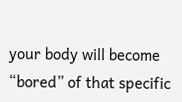your body will become “bored” of that specific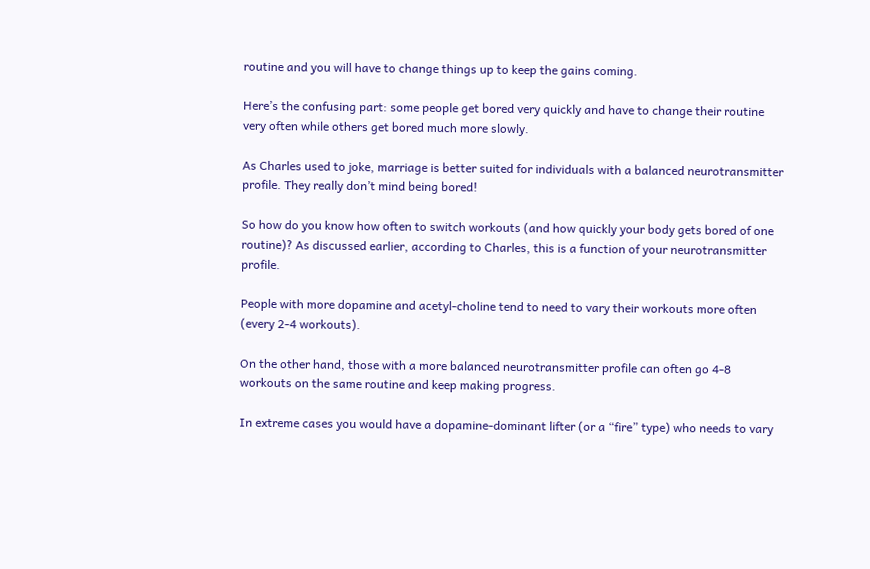routine and you will have to change things up to keep the gains coming.

Here’s the confusing part: some people get bored very quickly and have to change their routine very often while others get bored much more slowly.

As Charles used to joke, marriage is better suited for individuals with a balanced neurotransmitter profile. They really don’t mind being bored!

So how do you know how often to switch workouts (and how quickly your body gets bored of one routine)? As discussed earlier, according to Charles, this is a function of your neurotransmitter profile.

People with more dopamine and acetyl-choline tend to need to vary their workouts more often (every 2-4 workouts).

On the other hand, those with a more balanced neurotransmitter profile can often go 4-8 workouts on the same routine and keep making progress.

In extreme cases you would have a dopamine-dominant lifter (or a “fire” type) who needs to vary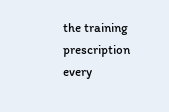the training prescription every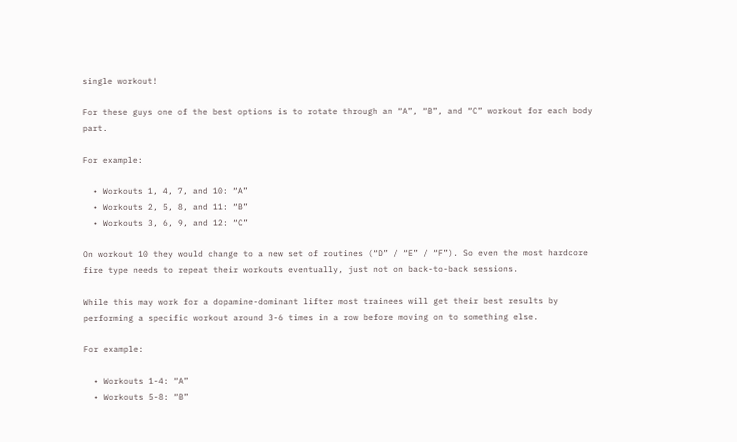single workout!

For these guys one of the best options is to rotate through an “A”, “B”, and “C” workout for each body part.

For example:

  • Workouts 1, 4, 7, and 10: “A”
  • Workouts 2, 5, 8, and 11: “B”
  • Workouts 3, 6, 9, and 12: “C”

On workout 10 they would change to a new set of routines (“D” / “E” / “F”). So even the most hardcore fire type needs to repeat their workouts eventually, just not on back-to-back sessions.

While this may work for a dopamine-dominant lifter most trainees will get their best results by performing a specific workout around 3-6 times in a row before moving on to something else.

For example:

  • Workouts 1-4: “A”
  • Workouts 5-8: “B”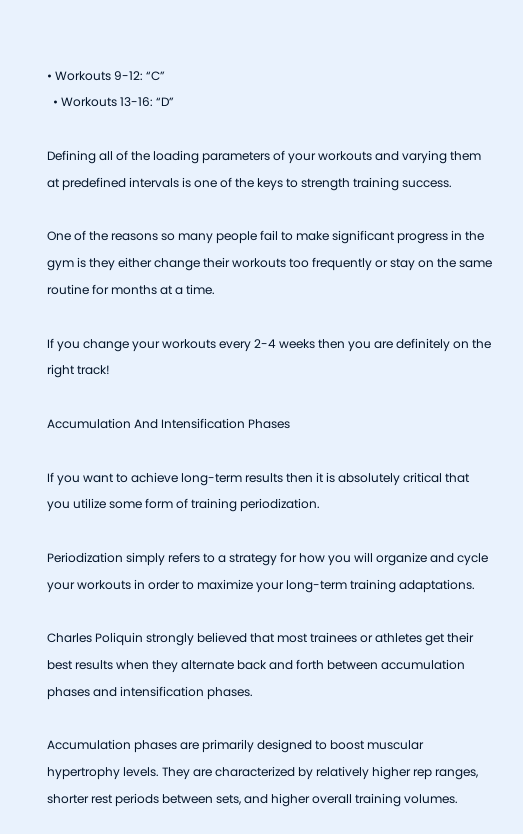• Workouts 9-12: “C”
  • Workouts 13-16: “D”

Defining all of the loading parameters of your workouts and varying them at predefined intervals is one of the keys to strength training success.

One of the reasons so many people fail to make significant progress in the gym is they either change their workouts too frequently or stay on the same routine for months at a time.

If you change your workouts every 2-4 weeks then you are definitely on the right track!

Accumulation And Intensification Phases

If you want to achieve long-term results then it is absolutely critical that you utilize some form of training periodization.

Periodization simply refers to a strategy for how you will organize and cycle your workouts in order to maximize your long-term training adaptations.

Charles Poliquin strongly believed that most trainees or athletes get their best results when they alternate back and forth between accumulation phases and intensification phases.

Accumulation phases are primarily designed to boost muscular hypertrophy levels. They are characterized by relatively higher rep ranges, shorter rest periods between sets, and higher overall training volumes.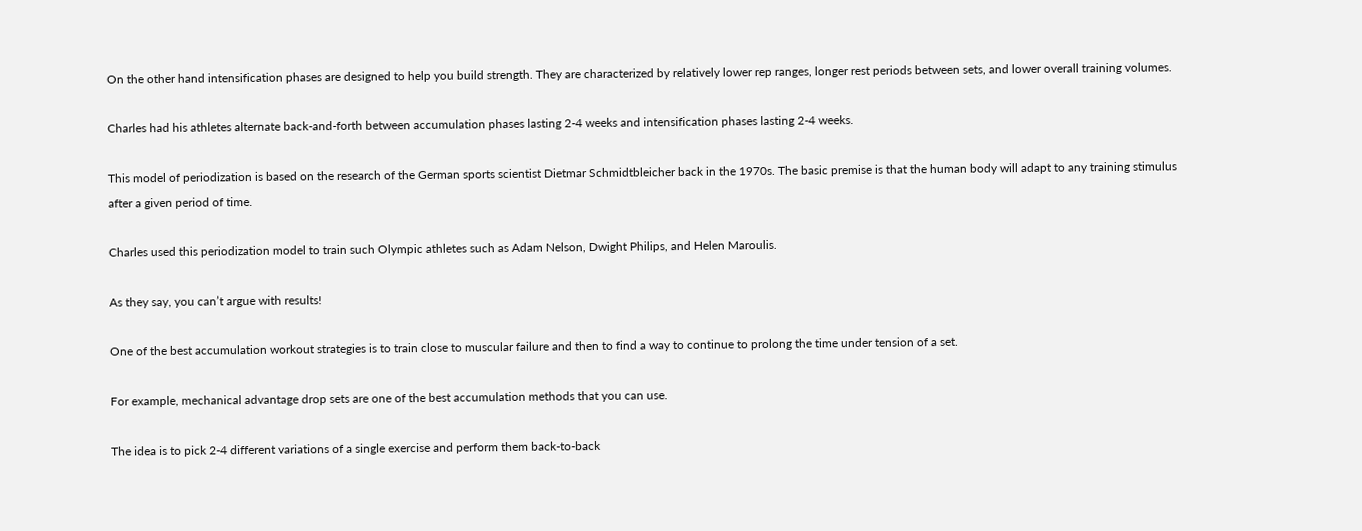On the other hand intensification phases are designed to help you build strength. They are characterized by relatively lower rep ranges, longer rest periods between sets, and lower overall training volumes.

Charles had his athletes alternate back-and-forth between accumulation phases lasting 2-4 weeks and intensification phases lasting 2-4 weeks.

This model of periodization is based on the research of the German sports scientist Dietmar Schmidtbleicher back in the 1970s. The basic premise is that the human body will adapt to any training stimulus after a given period of time.

Charles used this periodization model to train such Olympic athletes such as Adam Nelson, Dwight Philips, and Helen Maroulis.

As they say, you can’t argue with results!

One of the best accumulation workout strategies is to train close to muscular failure and then to find a way to continue to prolong the time under tension of a set.

For example, mechanical advantage drop sets are one of the best accumulation methods that you can use.

The idea is to pick 2-4 different variations of a single exercise and perform them back-to-back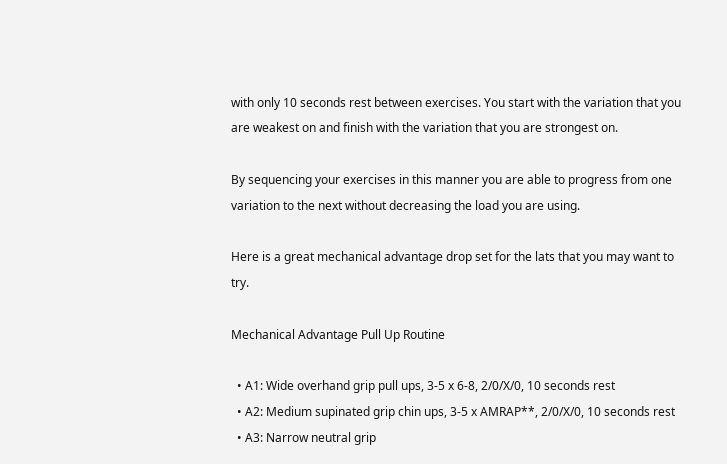with only 10 seconds rest between exercises. You start with the variation that you are weakest on and finish with the variation that you are strongest on.

By sequencing your exercises in this manner you are able to progress from one variation to the next without decreasing the load you are using.

Here is a great mechanical advantage drop set for the lats that you may want to try.

Mechanical Advantage Pull Up Routine

  • A1: Wide overhand grip pull ups, 3-5 x 6-8, 2/0/X/0, 10 seconds rest
  • A2: Medium supinated grip chin ups, 3-5 x AMRAP**, 2/0/X/0, 10 seconds rest
  • A3: Narrow neutral grip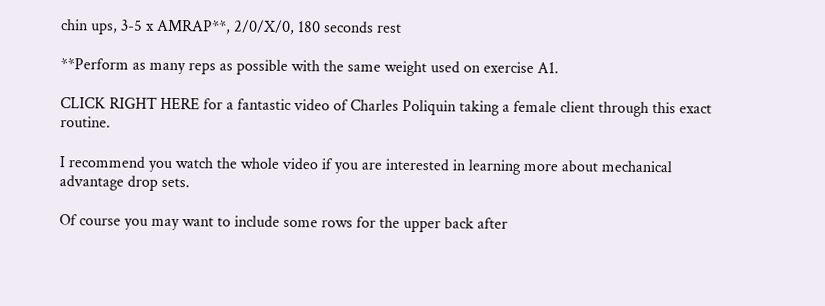chin ups, 3-5 x AMRAP**, 2/0/X/0, 180 seconds rest

**Perform as many reps as possible with the same weight used on exercise A1.

CLICK RIGHT HERE for a fantastic video of Charles Poliquin taking a female client through this exact routine.

I recommend you watch the whole video if you are interested in learning more about mechanical advantage drop sets.

Of course you may want to include some rows for the upper back after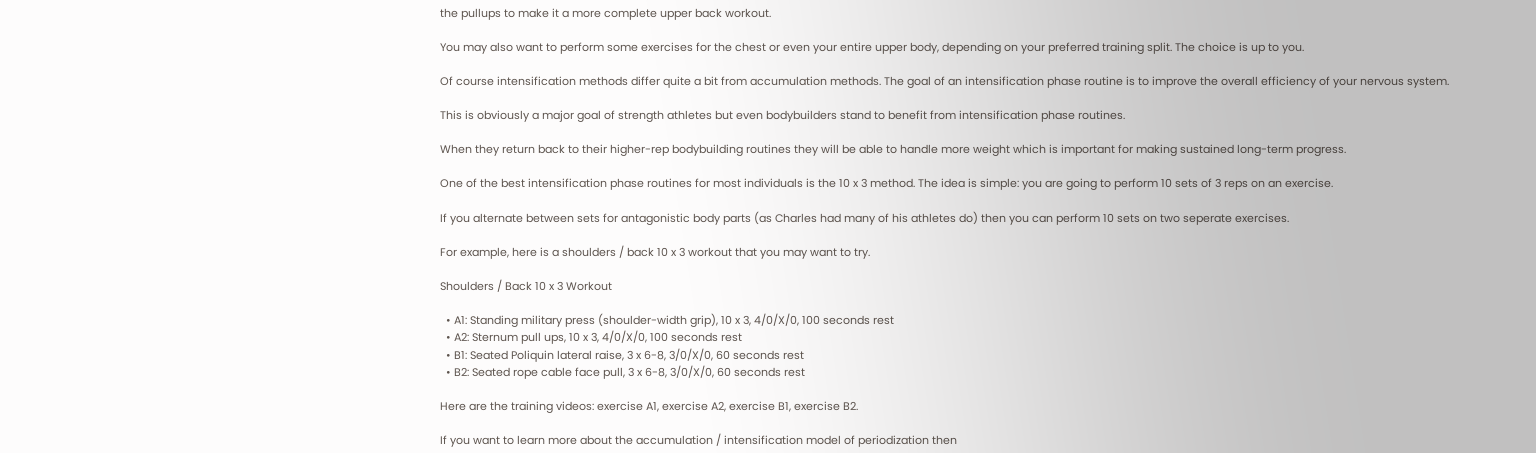the pullups to make it a more complete upper back workout.

You may also want to perform some exercises for the chest or even your entire upper body, depending on your preferred training split. The choice is up to you.

Of course intensification methods differ quite a bit from accumulation methods. The goal of an intensification phase routine is to improve the overall efficiency of your nervous system.

This is obviously a major goal of strength athletes but even bodybuilders stand to benefit from intensification phase routines.

When they return back to their higher-rep bodybuilding routines they will be able to handle more weight which is important for making sustained long-term progress.

One of the best intensification phase routines for most individuals is the 10 x 3 method. The idea is simple: you are going to perform 10 sets of 3 reps on an exercise.

If you alternate between sets for antagonistic body parts (as Charles had many of his athletes do) then you can perform 10 sets on two seperate exercises.

For example, here is a shoulders / back 10 x 3 workout that you may want to try.

Shoulders / Back 10 x 3 Workout

  • A1: Standing military press (shoulder-width grip), 10 x 3, 4/0/X/0, 100 seconds rest
  • A2: Sternum pull ups, 10 x 3, 4/0/X/0, 100 seconds rest
  • B1: Seated Poliquin lateral raise, 3 x 6-8, 3/0/X/0, 60 seconds rest
  • B2: Seated rope cable face pull, 3 x 6-8, 3/0/X/0, 60 seconds rest

Here are the training videos: exercise A1, exercise A2, exercise B1, exercise B2.

If you want to learn more about the accumulation / intensification model of periodization then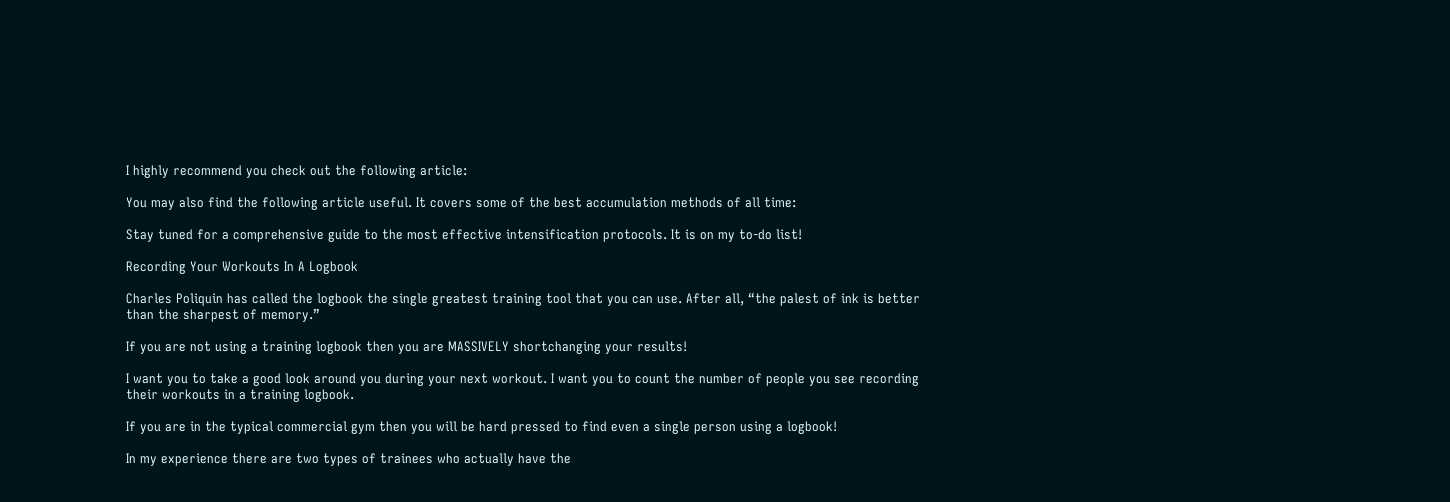I highly recommend you check out the following article:

You may also find the following article useful. It covers some of the best accumulation methods of all time:

Stay tuned for a comprehensive guide to the most effective intensification protocols. It is on my to-do list!

Recording Your Workouts In A Logbook

Charles Poliquin has called the logbook the single greatest training tool that you can use. After all, “the palest of ink is better than the sharpest of memory.”

If you are not using a training logbook then you are MASSIVELY shortchanging your results!

I want you to take a good look around you during your next workout. I want you to count the number of people you see recording their workouts in a training logbook.

If you are in the typical commercial gym then you will be hard pressed to find even a single person using a logbook!

In my experience there are two types of trainees who actually have the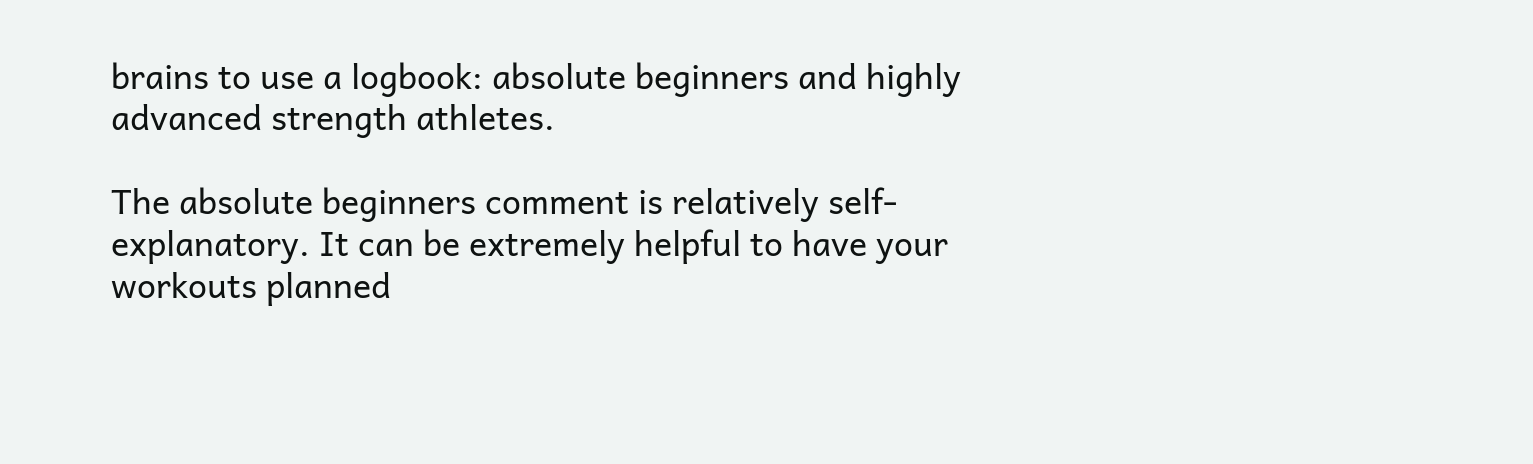brains to use a logbook: absolute beginners and highly advanced strength athletes.

The absolute beginners comment is relatively self-explanatory. It can be extremely helpful to have your workouts planned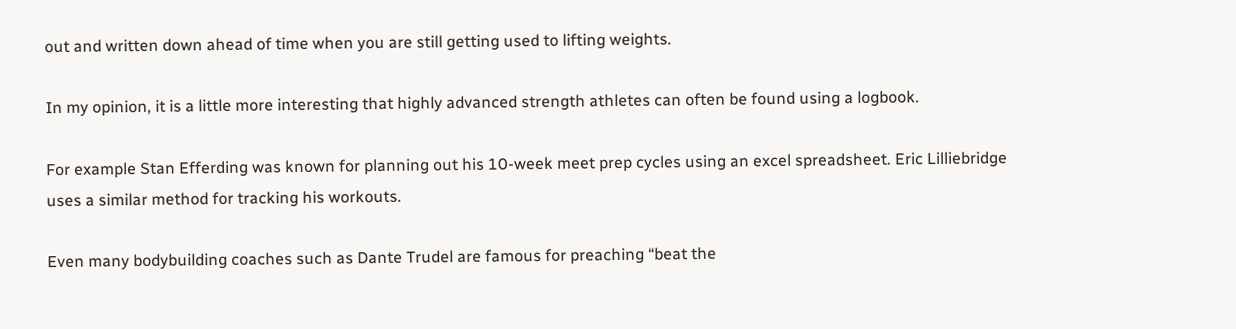out and written down ahead of time when you are still getting used to lifting weights.

In my opinion, it is a little more interesting that highly advanced strength athletes can often be found using a logbook.

For example Stan Efferding was known for planning out his 10-week meet prep cycles using an excel spreadsheet. Eric Lilliebridge uses a similar method for tracking his workouts.

Even many bodybuilding coaches such as Dante Trudel are famous for preaching “beat the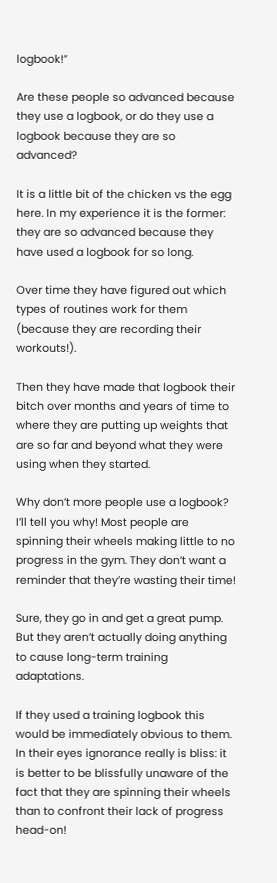logbook!”

Are these people so advanced because they use a logbook, or do they use a logbook because they are so advanced?

It is a little bit of the chicken vs the egg here. In my experience it is the former: they are so advanced because they have used a logbook for so long.

Over time they have figured out which types of routines work for them (because they are recording their workouts!).

Then they have made that logbook their bitch over months and years of time to where they are putting up weights that are so far and beyond what they were using when they started.

Why don’t more people use a logbook? I’ll tell you why! Most people are spinning their wheels making little to no progress in the gym. They don’t want a reminder that they’re wasting their time!

Sure, they go in and get a great pump. But they aren’t actually doing anything to cause long-term training adaptations.

If they used a training logbook this would be immediately obvious to them. In their eyes ignorance really is bliss: it is better to be blissfully unaware of the fact that they are spinning their wheels than to confront their lack of progress head-on!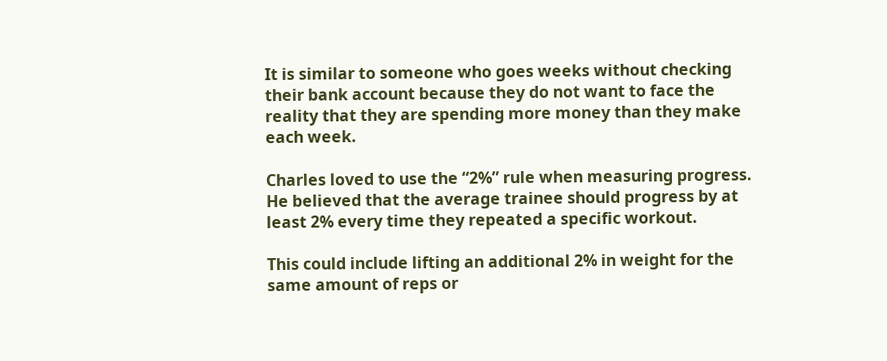It is similar to someone who goes weeks without checking their bank account because they do not want to face the reality that they are spending more money than they make each week.

Charles loved to use the “2%” rule when measuring progress. He believed that the average trainee should progress by at least 2% every time they repeated a specific workout.

This could include lifting an additional 2% in weight for the same amount of reps or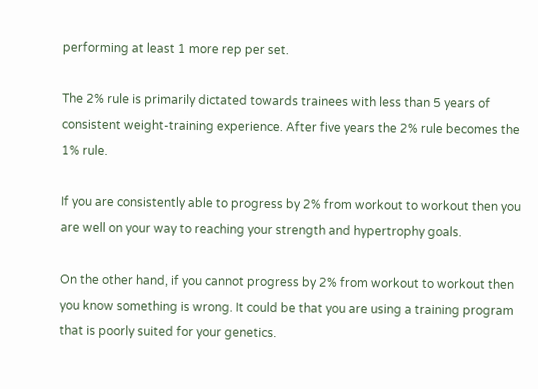performing at least 1 more rep per set.

The 2% rule is primarily dictated towards trainees with less than 5 years of consistent weight-training experience. After five years the 2% rule becomes the 1% rule.

If you are consistently able to progress by 2% from workout to workout then you are well on your way to reaching your strength and hypertrophy goals.

On the other hand, if you cannot progress by 2% from workout to workout then you know something is wrong. It could be that you are using a training program that is poorly suited for your genetics.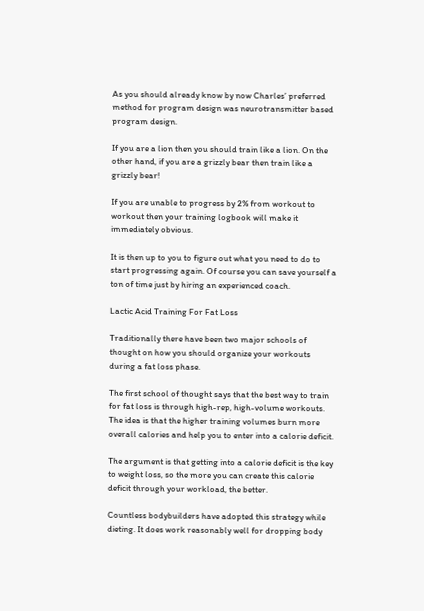As you should already know by now Charles’ preferred method for program design was neurotransmitter based program design.

If you are a lion then you should train like a lion. On the other hand, if you are a grizzly bear then train like a grizzly bear!

If you are unable to progress by 2% from workout to workout then your training logbook will make it immediately obvious.

It is then up to you to figure out what you need to do to start progressing again. Of course you can save yourself a ton of time just by hiring an experienced coach.

Lactic Acid Training For Fat Loss

Traditionally there have been two major schools of thought on how you should organize your workouts during a fat loss phase.

The first school of thought says that the best way to train for fat loss is through high-rep, high-volume workouts. The idea is that the higher training volumes burn more overall calories and help you to enter into a calorie deficit.

The argument is that getting into a calorie deficit is the key to weight loss, so the more you can create this calorie deficit through your workload, the better.

Countless bodybuilders have adopted this strategy while dieting. It does work reasonably well for dropping body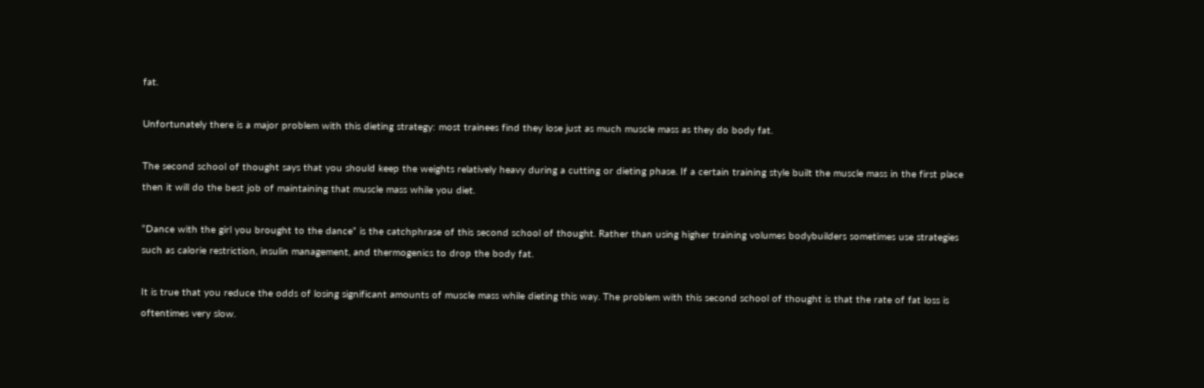fat.

Unfortunately there is a major problem with this dieting strategy: most trainees find they lose just as much muscle mass as they do body fat.

The second school of thought says that you should keep the weights relatively heavy during a cutting or dieting phase. If a certain training style built the muscle mass in the first place then it will do the best job of maintaining that muscle mass while you diet.

“Dance with the girl you brought to the dance” is the catchphrase of this second school of thought. Rather than using higher training volumes bodybuilders sometimes use strategies such as calorie restriction, insulin management, and thermogenics to drop the body fat.

It is true that you reduce the odds of losing significant amounts of muscle mass while dieting this way. The problem with this second school of thought is that the rate of fat loss is oftentimes very slow.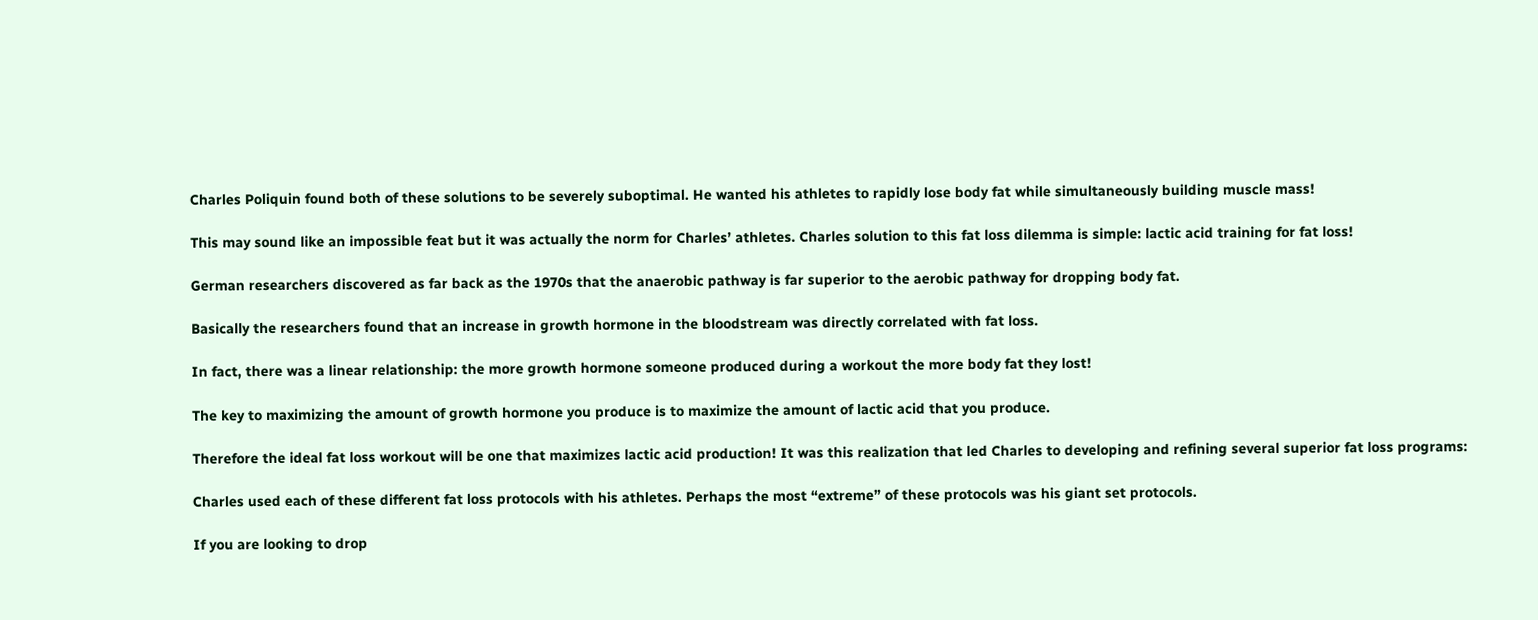Charles Poliquin found both of these solutions to be severely suboptimal. He wanted his athletes to rapidly lose body fat while simultaneously building muscle mass!

This may sound like an impossible feat but it was actually the norm for Charles’ athletes. Charles solution to this fat loss dilemma is simple: lactic acid training for fat loss!

German researchers discovered as far back as the 1970s that the anaerobic pathway is far superior to the aerobic pathway for dropping body fat.

Basically the researchers found that an increase in growth hormone in the bloodstream was directly correlated with fat loss.

In fact, there was a linear relationship: the more growth hormone someone produced during a workout the more body fat they lost!

The key to maximizing the amount of growth hormone you produce is to maximize the amount of lactic acid that you produce.

Therefore the ideal fat loss workout will be one that maximizes lactic acid production! It was this realization that led Charles to developing and refining several superior fat loss programs:

Charles used each of these different fat loss protocols with his athletes. Perhaps the most “extreme” of these protocols was his giant set protocols.

If you are looking to drop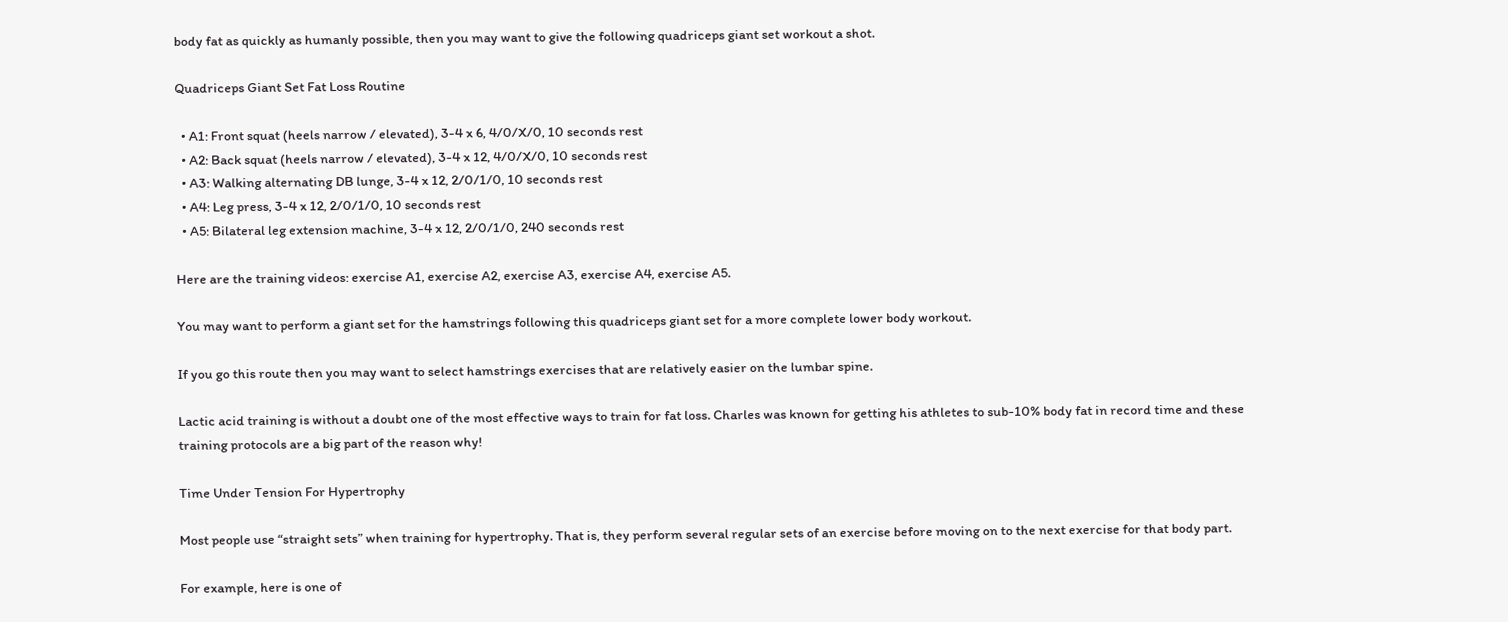body fat as quickly as humanly possible, then you may want to give the following quadriceps giant set workout a shot.

Quadriceps Giant Set Fat Loss Routine

  • A1: Front squat (heels narrow / elevated), 3-4 x 6, 4/0/X/0, 10 seconds rest
  • A2: Back squat (heels narrow / elevated), 3-4 x 12, 4/0/X/0, 10 seconds rest
  • A3: Walking alternating DB lunge, 3-4 x 12, 2/0/1/0, 10 seconds rest
  • A4: Leg press, 3-4 x 12, 2/0/1/0, 10 seconds rest
  • A5: Bilateral leg extension machine, 3-4 x 12, 2/0/1/0, 240 seconds rest

Here are the training videos: exercise A1, exercise A2, exercise A3, exercise A4, exercise A5.

You may want to perform a giant set for the hamstrings following this quadriceps giant set for a more complete lower body workout.

If you go this route then you may want to select hamstrings exercises that are relatively easier on the lumbar spine.

Lactic acid training is without a doubt one of the most effective ways to train for fat loss. Charles was known for getting his athletes to sub-10% body fat in record time and these training protocols are a big part of the reason why!

Time Under Tension For Hypertrophy

Most people use “straight sets” when training for hypertrophy. That is, they perform several regular sets of an exercise before moving on to the next exercise for that body part.

For example, here is one of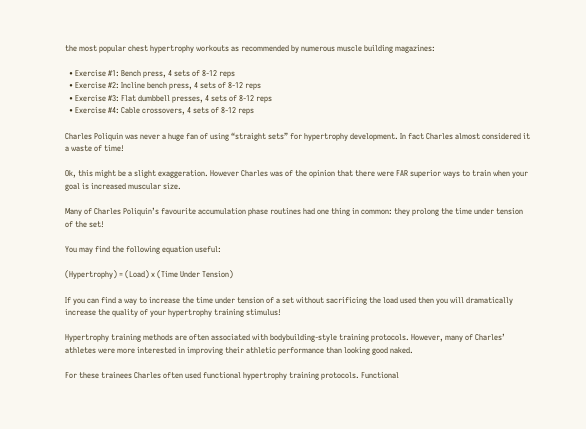the most popular chest hypertrophy workouts as recommended by numerous muscle building magazines:

  • Exercise #1: Bench press, 4 sets of 8-12 reps
  • Exercise #2: Incline bench press, 4 sets of 8-12 reps
  • Exercise #3: Flat dumbbell presses, 4 sets of 8-12 reps
  • Exercise #4: Cable crossovers, 4 sets of 8-12 reps

Charles Poliquin was never a huge fan of using “straight sets” for hypertrophy development. In fact Charles almost considered it a waste of time!

Ok, this might be a slight exaggeration. However Charles was of the opinion that there were FAR superior ways to train when your goal is increased muscular size.

Many of Charles Poliquin’s favourite accumulation phase routines had one thing in common: they prolong the time under tension of the set!

You may find the following equation useful:

(Hypertrophy) = (Load) x (Time Under Tension)

If you can find a way to increase the time under tension of a set without sacrificing the load used then you will dramatically increase the quality of your hypertrophy training stimulus!

Hypertrophy training methods are often associated with bodybuilding-style training protocols. However, many of Charles’ athletes were more interested in improving their athletic performance than looking good naked.

For these trainees Charles often used functional hypertrophy training protocols. Functional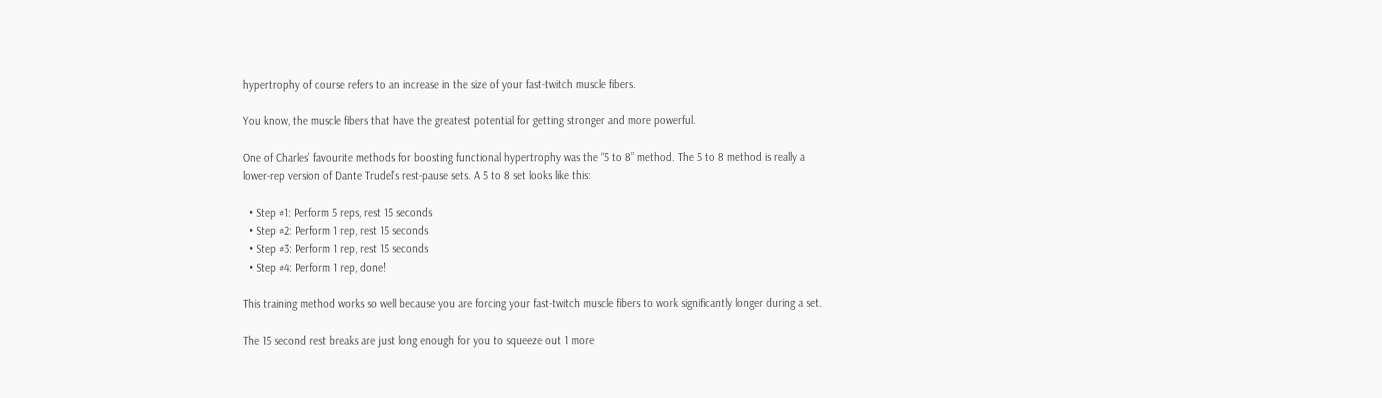hypertrophy of course refers to an increase in the size of your fast-twitch muscle fibers.

You know, the muscle fibers that have the greatest potential for getting stronger and more powerful.

One of Charles’ favourite methods for boosting functional hypertrophy was the “5 to 8” method. The 5 to 8 method is really a lower-rep version of Dante Trudel’s rest-pause sets. A 5 to 8 set looks like this:

  • Step #1: Perform 5 reps, rest 15 seconds
  • Step #2: Perform 1 rep, rest 15 seconds
  • Step #3: Perform 1 rep, rest 15 seconds
  • Step #4: Perform 1 rep, done!

This training method works so well because you are forcing your fast-twitch muscle fibers to work significantly longer during a set.

The 15 second rest breaks are just long enough for you to squeeze out 1 more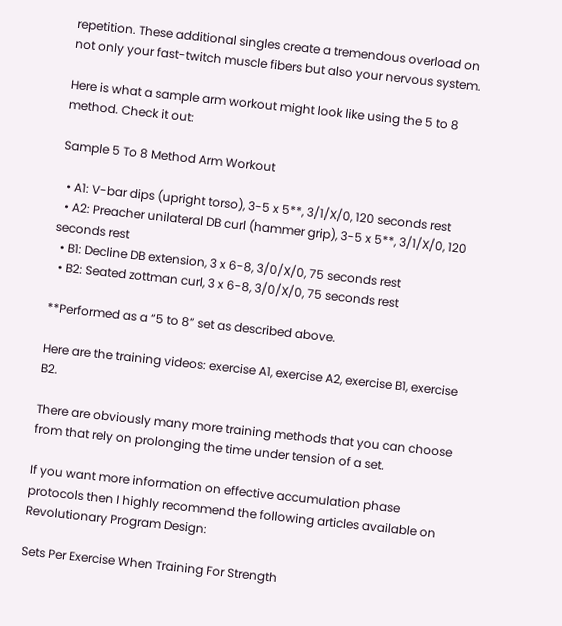repetition. These additional singles create a tremendous overload on not only your fast-twitch muscle fibers but also your nervous system.

Here is what a sample arm workout might look like using the 5 to 8 method. Check it out:

Sample 5 To 8 Method Arm Workout

  • A1: V-bar dips (upright torso), 3-5 x 5**, 3/1/X/0, 120 seconds rest
  • A2: Preacher unilateral DB curl (hammer grip), 3-5 x 5**, 3/1/X/0, 120 seconds rest
  • B1: Decline DB extension, 3 x 6-8, 3/0/X/0, 75 seconds rest
  • B2: Seated zottman curl, 3 x 6-8, 3/0/X/0, 75 seconds rest

**Performed as a “5 to 8” set as described above.

Here are the training videos: exercise A1, exercise A2, exercise B1, exercise B2.

There are obviously many more training methods that you can choose from that rely on prolonging the time under tension of a set.

If you want more information on effective accumulation phase protocols then I highly recommend the following articles available on Revolutionary Program Design:

Sets Per Exercise When Training For Strength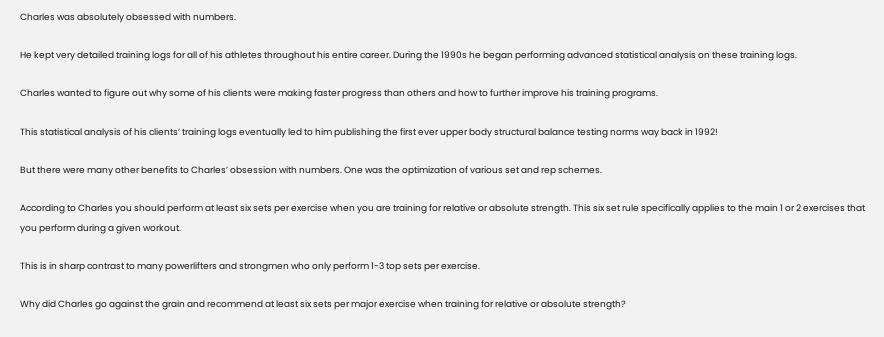Charles was absolutely obsessed with numbers.

He kept very detailed training logs for all of his athletes throughout his entire career. During the 1990s he began performing advanced statistical analysis on these training logs.

Charles wanted to figure out why some of his clients were making faster progress than others and how to further improve his training programs.

This statistical analysis of his clients’ training logs eventually led to him publishing the first ever upper body structural balance testing norms way back in 1992!

But there were many other benefits to Charles’ obsession with numbers. One was the optimization of various set and rep schemes.

According to Charles you should perform at least six sets per exercise when you are training for relative or absolute strength. This six set rule specifically applies to the main 1 or 2 exercises that you perform during a given workout.

This is in sharp contrast to many powerlifters and strongmen who only perform 1-3 top sets per exercise.

Why did Charles go against the grain and recommend at least six sets per major exercise when training for relative or absolute strength?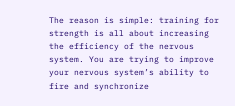The reason is simple: training for strength is all about increasing the efficiency of the nervous system. You are trying to improve your nervous system’s ability to fire and synchronize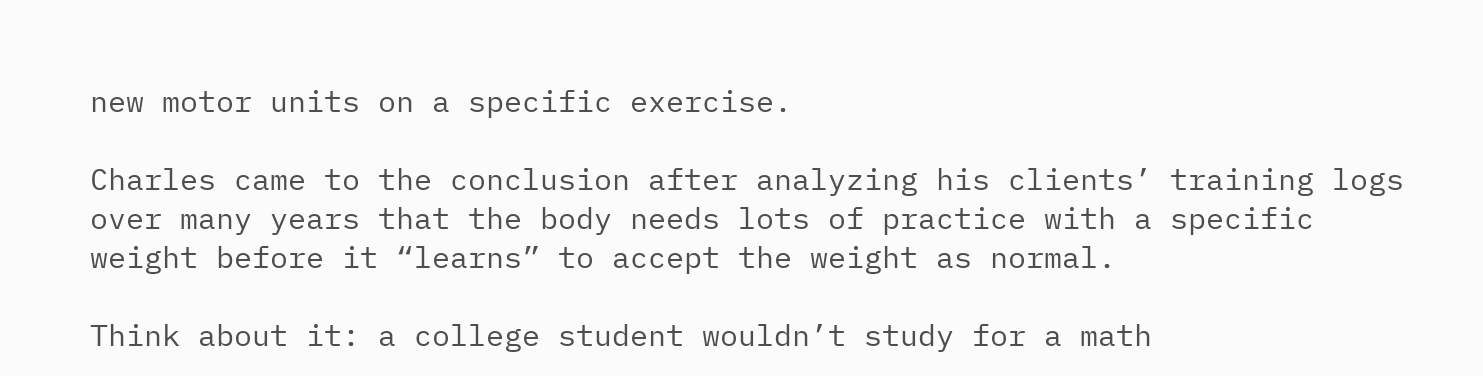new motor units on a specific exercise.

Charles came to the conclusion after analyzing his clients’ training logs over many years that the body needs lots of practice with a specific weight before it “learns” to accept the weight as normal.

Think about it: a college student wouldn’t study for a math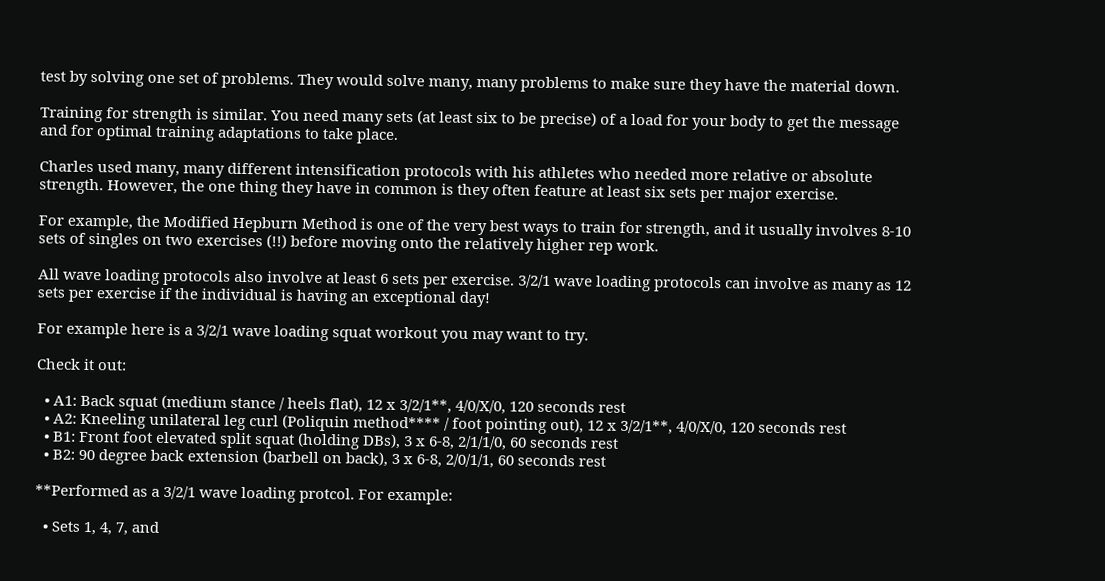test by solving one set of problems. They would solve many, many problems to make sure they have the material down.

Training for strength is similar. You need many sets (at least six to be precise) of a load for your body to get the message and for optimal training adaptations to take place.

Charles used many, many different intensification protocols with his athletes who needed more relative or absolute strength. However, the one thing they have in common is they often feature at least six sets per major exercise.

For example, the Modified Hepburn Method is one of the very best ways to train for strength, and it usually involves 8-10 sets of singles on two exercises (!!) before moving onto the relatively higher rep work.

All wave loading protocols also involve at least 6 sets per exercise. 3/2/1 wave loading protocols can involve as many as 12 sets per exercise if the individual is having an exceptional day!

For example here is a 3/2/1 wave loading squat workout you may want to try.

Check it out:

  • A1: Back squat (medium stance / heels flat), 12 x 3/2/1**, 4/0/X/0, 120 seconds rest
  • A2: Kneeling unilateral leg curl (Poliquin method**** / foot pointing out), 12 x 3/2/1**, 4/0/X/0, 120 seconds rest
  • B1: Front foot elevated split squat (holding DBs), 3 x 6-8, 2/1/1/0, 60 seconds rest
  • B2: 90 degree back extension (barbell on back), 3 x 6-8, 2/0/1/1, 60 seconds rest

**Performed as a 3/2/1 wave loading protcol. For example:

  • Sets 1, 4, 7, and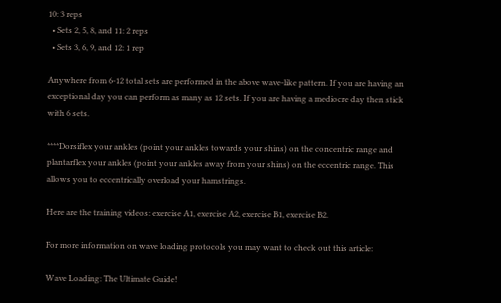10: 3 reps
  • Sets 2, 5, 8, and 11: 2 reps
  • Sets 3, 6, 9, and 12: 1 rep

Anywhere from 6-12 total sets are performed in the above wave-like pattern. If you are having an exceptional day you can perform as many as 12 sets. If you are having a mediocre day then stick with 6 sets.

****Dorsiflex your ankles (point your ankles towards your shins) on the concentric range and plantarflex your ankles (point your ankles away from your shins) on the eccentric range. This allows you to eccentrically overload your hamstrings.

Here are the training videos: exercise A1, exercise A2, exercise B1, exercise B2.

For more information on wave loading protocols you may want to check out this article:

Wave Loading: The Ultimate Guide!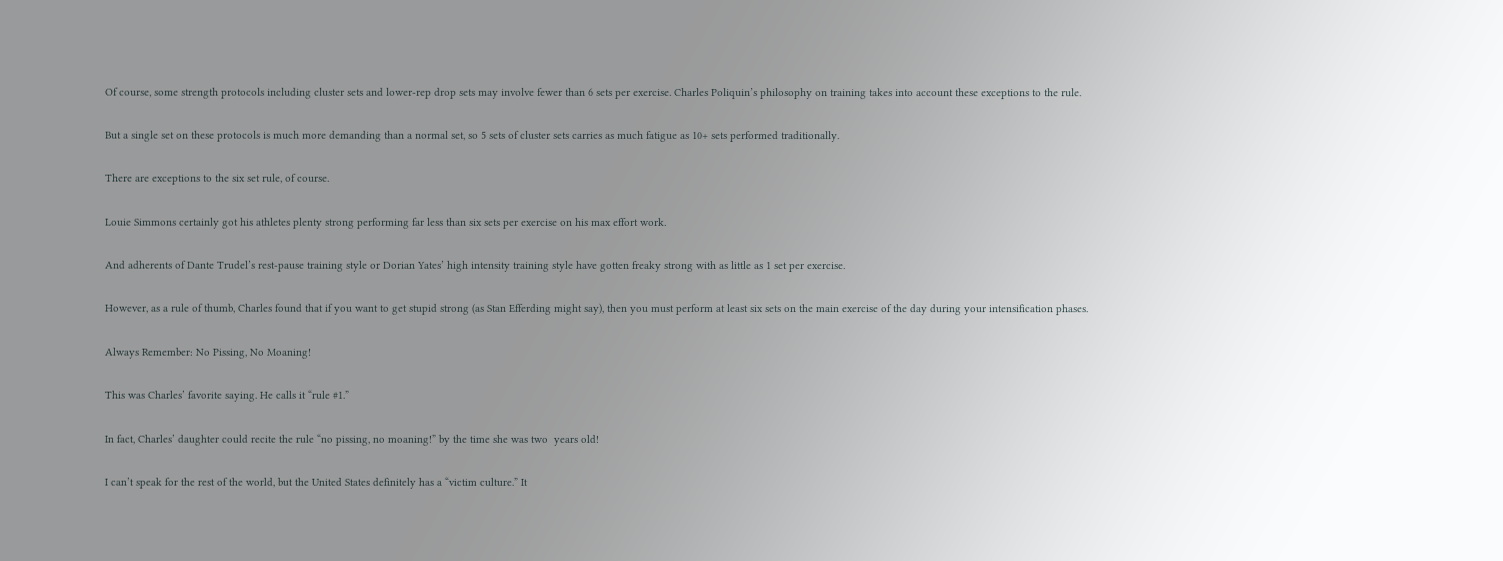Of course, some strength protocols including cluster sets and lower-rep drop sets may involve fewer than 6 sets per exercise. Charles Poliquin’s philosophy on training takes into account these exceptions to the rule.

But a single set on these protocols is much more demanding than a normal set, so 5 sets of cluster sets carries as much fatigue as 10+ sets performed traditionally.

There are exceptions to the six set rule, of course.

Louie Simmons certainly got his athletes plenty strong performing far less than six sets per exercise on his max effort work.

And adherents of Dante Trudel’s rest-pause training style or Dorian Yates’ high intensity training style have gotten freaky strong with as little as 1 set per exercise.

However, as a rule of thumb, Charles found that if you want to get stupid strong (as Stan Efferding might say), then you must perform at least six sets on the main exercise of the day during your intensification phases.

Always Remember: No Pissing, No Moaning!

This was Charles’ favorite saying. He calls it “rule #1.”

In fact, Charles’ daughter could recite the rule “no pissing, no moaning!” by the time she was two  years old!

I can’t speak for the rest of the world, but the United States definitely has a “victim culture.” It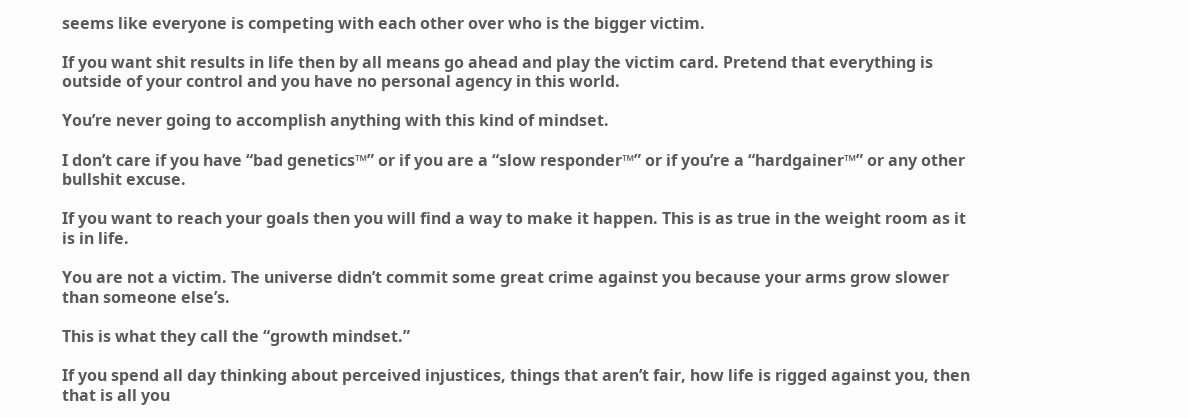seems like everyone is competing with each other over who is the bigger victim.

If you want shit results in life then by all means go ahead and play the victim card. Pretend that everything is outside of your control and you have no personal agency in this world.

You’re never going to accomplish anything with this kind of mindset.

I don’t care if you have “bad genetics™” or if you are a “slow responder™” or if you’re a “hardgainer™” or any other bullshit excuse.

If you want to reach your goals then you will find a way to make it happen. This is as true in the weight room as it is in life.

You are not a victim. The universe didn’t commit some great crime against you because your arms grow slower than someone else’s.

This is what they call the “growth mindset.”

If you spend all day thinking about perceived injustices, things that aren’t fair, how life is rigged against you, then that is all you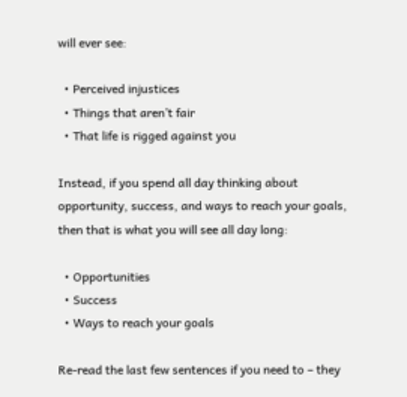will ever see:

  • Perceived injustices
  • Things that aren’t fair
  • That life is rigged against you

Instead, if you spend all day thinking about opportunity, success, and ways to reach your goals, then that is what you will see all day long:

  • Opportunities
  • Success
  • Ways to reach your goals

Re-read the last few sentences if you need to – they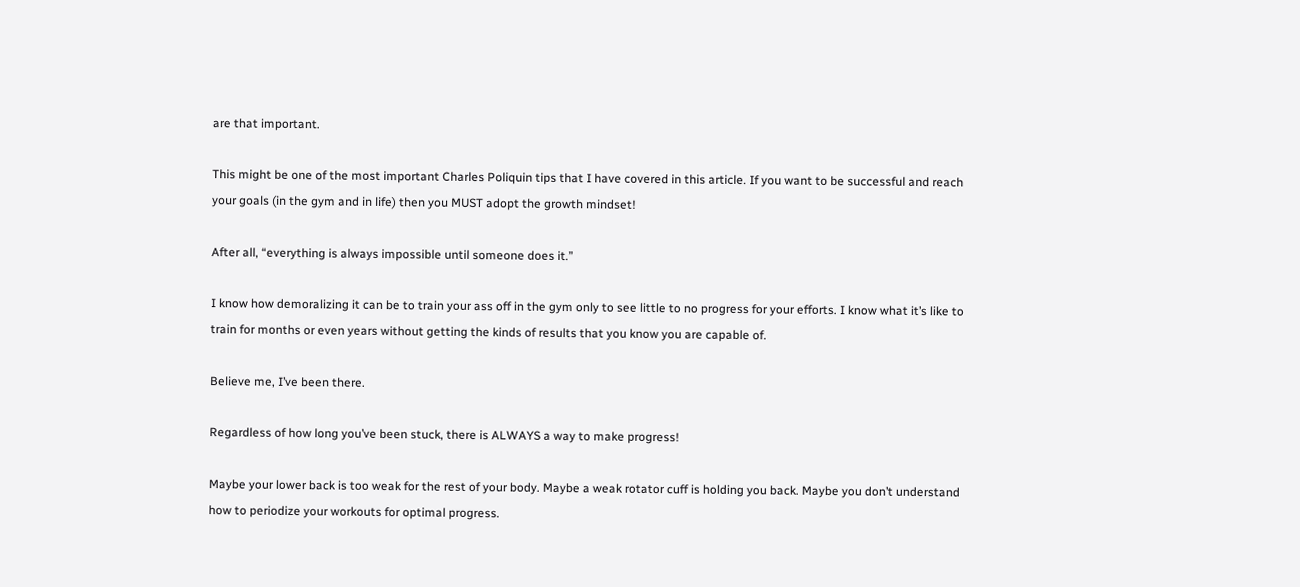are that important.

This might be one of the most important Charles Poliquin tips that I have covered in this article. If you want to be successful and reach your goals (in the gym and in life) then you MUST adopt the growth mindset!

After all, “everything is always impossible until someone does it.”

I know how demoralizing it can be to train your ass off in the gym only to see little to no progress for your efforts. I know what it’s like to train for months or even years without getting the kinds of results that you know you are capable of.

Believe me, I’ve been there.

Regardless of how long you’ve been stuck, there is ALWAYS a way to make progress!

Maybe your lower back is too weak for the rest of your body. Maybe a weak rotator cuff is holding you back. Maybe you don’t understand how to periodize your workouts for optimal progress.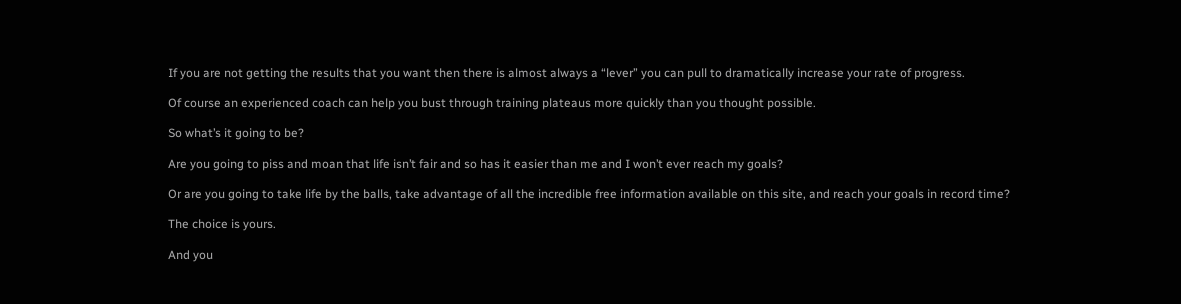If you are not getting the results that you want then there is almost always a “lever” you can pull to dramatically increase your rate of progress.

Of course an experienced coach can help you bust through training plateaus more quickly than you thought possible.

So what’s it going to be?

Are you going to piss and moan that life isn’t fair and so has it easier than me and I won’t ever reach my goals?

Or are you going to take life by the balls, take advantage of all the incredible free information available on this site, and reach your goals in record time?

The choice is yours.

And you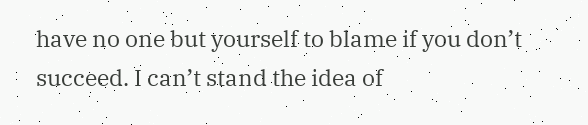have no one but yourself to blame if you don’t succeed. I can’t stand the idea of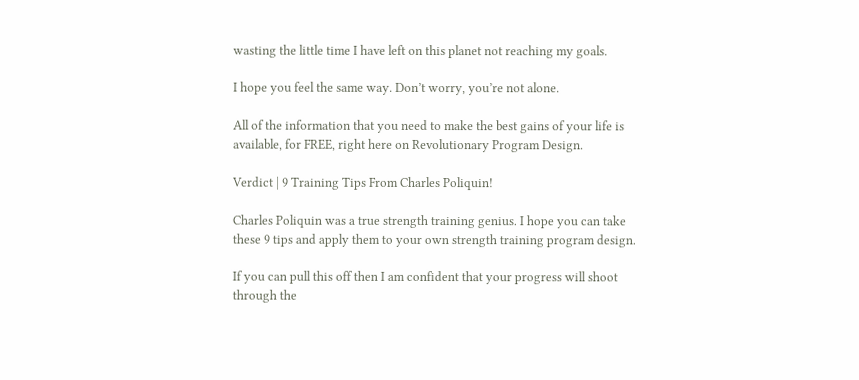wasting the little time I have left on this planet not reaching my goals.

I hope you feel the same way. Don’t worry, you’re not alone.

All of the information that you need to make the best gains of your life is available, for FREE, right here on Revolutionary Program Design.

Verdict | 9 Training Tips From Charles Poliquin!

Charles Poliquin was a true strength training genius. I hope you can take these 9 tips and apply them to your own strength training program design.

If you can pull this off then I am confident that your progress will shoot through the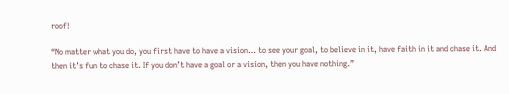roof!

“No matter what you do, you first have to have a vision… to see your goal, to believe in it, have faith in it and chase it. And then it’s fun to chase it. If you don’t have a goal or a vision, then you have nothing.”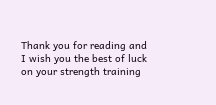Thank you for reading and I wish you the best of luck on your strength training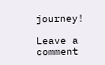journey!

Leave a comment